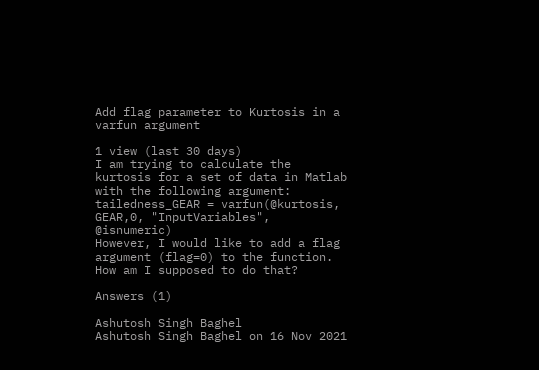Add flag parameter to Kurtosis in a varfun argument

1 view (last 30 days)
I am trying to calculate the kurtosis for a set of data in Matlab with the following argument:
tailedness_GEAR = varfun(@kurtosis, GEAR,0, "InputVariables", @isnumeric)
However, I would like to add a flag argument (flag=0) to the function. How am I supposed to do that?

Answers (1)

Ashutosh Singh Baghel
Ashutosh Singh Baghel on 16 Nov 2021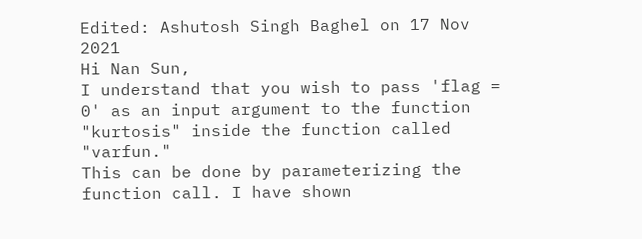Edited: Ashutosh Singh Baghel on 17 Nov 2021
Hi Nan Sun,
I understand that you wish to pass 'flag = 0' as an input argument to the function "kurtosis" inside the function called "varfun."
This can be done by parameterizing the function call. I have shown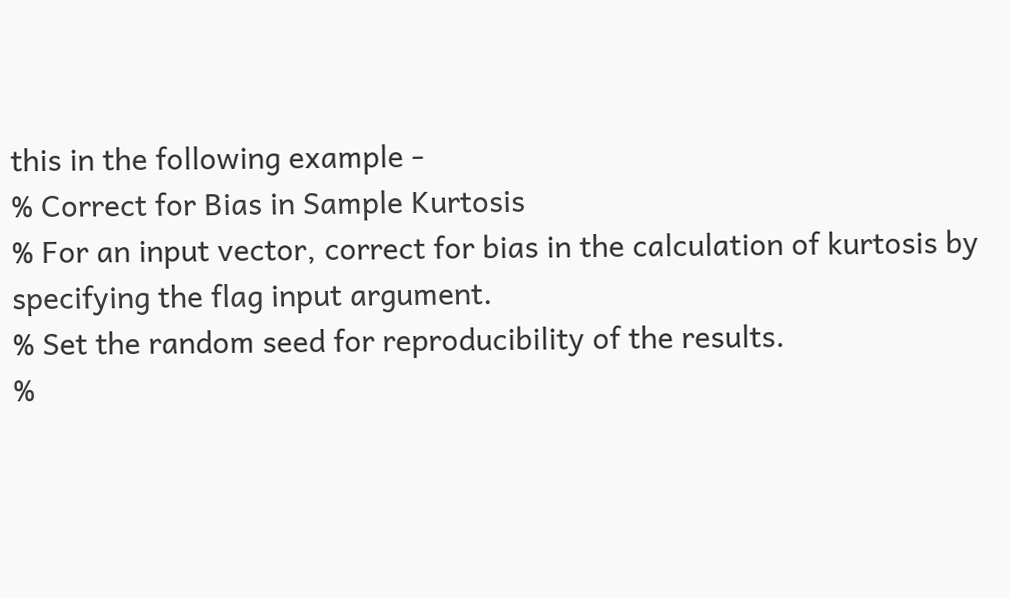this in the following example -
% Correct for Bias in Sample Kurtosis
% For an input vector, correct for bias in the calculation of kurtosis by specifying the flag input argument.
% Set the random seed for reproducibility of the results.
%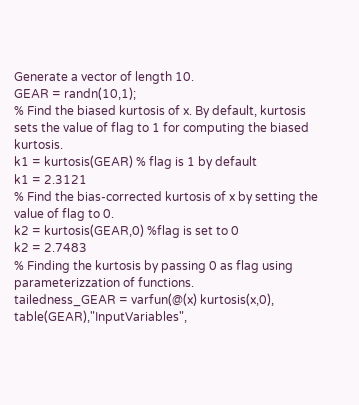Generate a vector of length 10.
GEAR = randn(10,1);
% Find the biased kurtosis of x. By default, kurtosis sets the value of flag to 1 for computing the biased kurtosis.
k1 = kurtosis(GEAR) % flag is 1 by default
k1 = 2.3121
% Find the bias-corrected kurtosis of x by setting the value of flag to 0.
k2 = kurtosis(GEAR,0) %flag is set to 0
k2 = 2.7483
% Finding the kurtosis by passing 0 as flag using parameterizzation of functions.
tailedness_GEAR = varfun(@(x) kurtosis(x,0), table(GEAR),"InputVariables",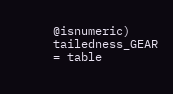@isnumeric)
tailedness_GEAR = table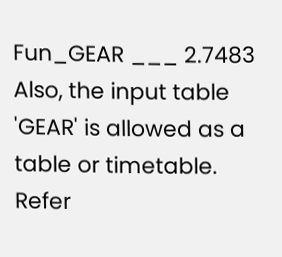Fun_GEAR ___ 2.7483
Also, the input table 'GEAR' is allowed as a table or timetable.
Refer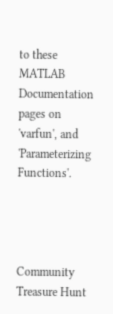to these MATLAB Documentation pages on 'varfun', and 'Parameterizing Functions'.




Community Treasure Hunt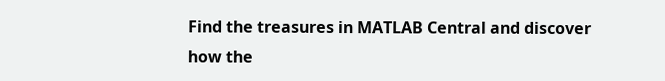Find the treasures in MATLAB Central and discover how the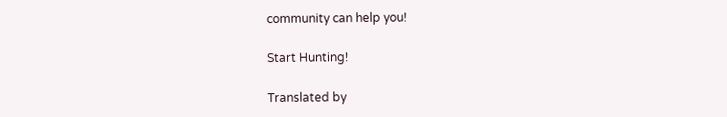community can help you!

Start Hunting!

Translated by